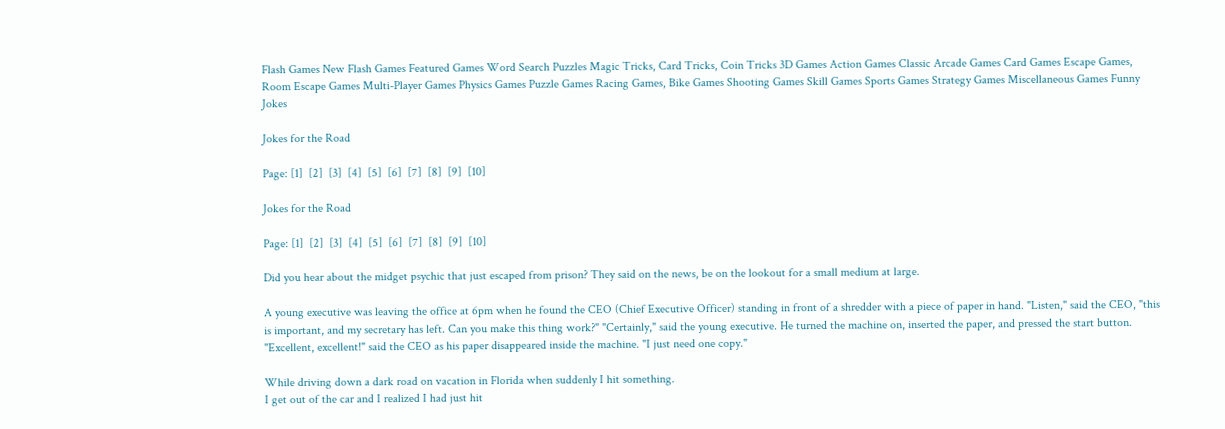Flash Games New Flash Games Featured Games Word Search Puzzles Magic Tricks, Card Tricks, Coin Tricks 3D Games Action Games Classic Arcade Games Card Games Escape Games, Room Escape Games Multi-Player Games Physics Games Puzzle Games Racing Games, Bike Games Shooting Games Skill Games Sports Games Strategy Games Miscellaneous Games Funny Jokes

Jokes for the Road

Page: [1]  [2]  [3]  [4]  [5]  [6]  [7]  [8]  [9]  [10]

Jokes for the Road

Page: [1]  [2]  [3]  [4]  [5]  [6]  [7]  [8]  [9]  [10]

Did you hear about the midget psychic that just escaped from prison? They said on the news, be on the lookout for a small medium at large.

A young executive was leaving the office at 6pm when he found the CEO (Chief Executive Officer) standing in front of a shredder with a piece of paper in hand. "Listen," said the CEO, "this is important, and my secretary has left. Can you make this thing work?" "Certainly," said the young executive. He turned the machine on, inserted the paper, and pressed the start button. "Excellent, excellent!" said the CEO as his paper disappeared inside the machine. "I just need one copy."

While driving down a dark road on vacation in Florida when suddenly I hit something.
I get out of the car and I realized I had just hit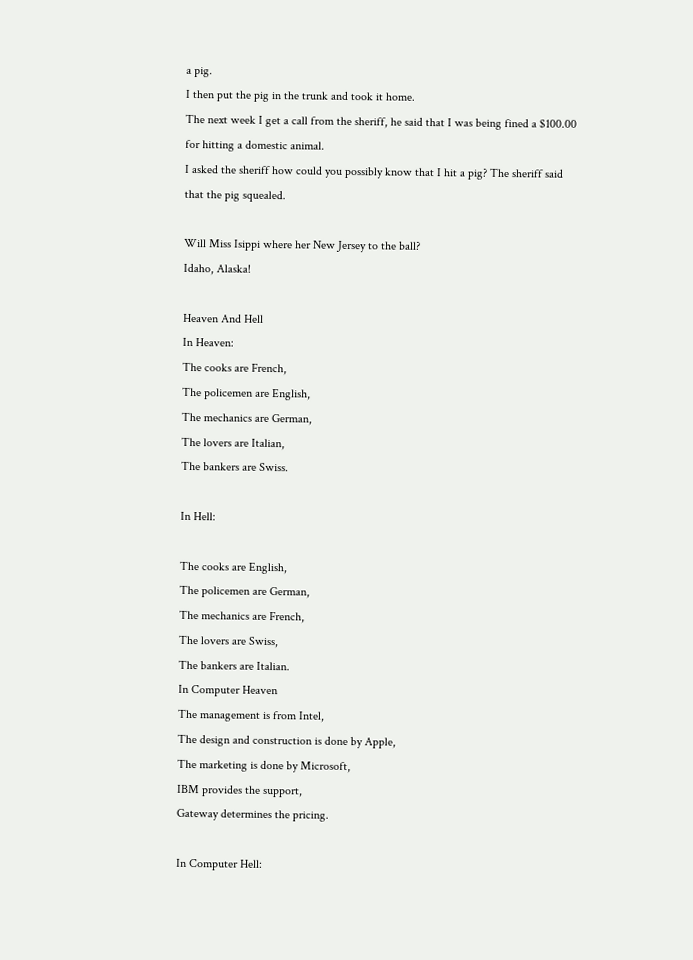a pig.
I then put the pig in the trunk and took it home.
The next week I get a call from the sheriff, he said that I was being fined a $100.00 for hitting a domestic animal.
I asked the sheriff how could you possibly know that I hit a pig? The sheriff said that the pig squealed.

Will Miss Isippi where her New Jersey to the ball?
Idaho, Alaska!

Heaven And Hell
In Heaven:
The cooks are French,
The policemen are English,
The mechanics are German,
The lovers are Italian,
The bankers are Swiss.

In Hell:

The cooks are English,
The policemen are German,
The mechanics are French,
The lovers are Swiss,
The bankers are Italian.
In Computer Heaven
The management is from Intel,
The design and construction is done by Apple,
The marketing is done by Microsoft,
IBM provides the support,
Gateway determines the pricing.

In Computer Hell: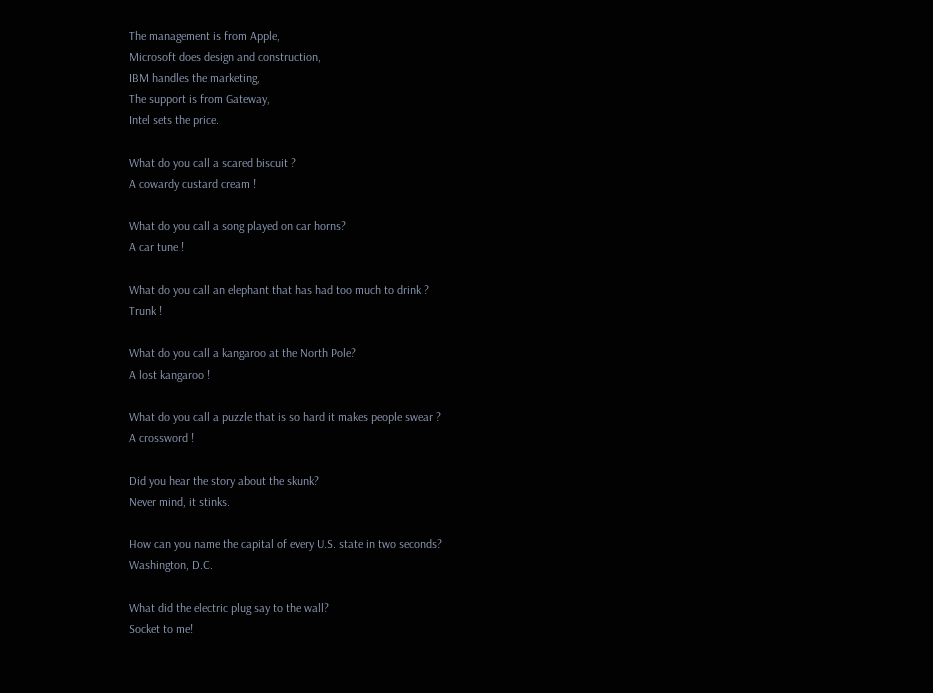The management is from Apple,
Microsoft does design and construction,
IBM handles the marketing,
The support is from Gateway,
Intel sets the price.

What do you call a scared biscuit ?
A cowardy custard cream !

What do you call a song played on car horns?
A car tune !

What do you call an elephant that has had too much to drink ?
Trunk !

What do you call a kangaroo at the North Pole?
A lost kangaroo !

What do you call a puzzle that is so hard it makes people swear ?
A crossword !

Did you hear the story about the skunk?
Never mind, it stinks.

How can you name the capital of every U.S. state in two seconds?
Washington, D.C.

What did the electric plug say to the wall?
Socket to me!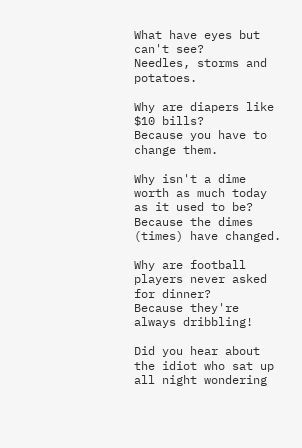What have eyes but can't see?
Needles, storms and potatoes.

Why are diapers like $10 bills?
Because you have to change them.

Why isn't a dime worth as much today as it used to be?
Because the dimes (times) have changed.

Why are football players never asked for dinner?
Because they're always dribbling!

Did you hear about the idiot who sat up all night wondering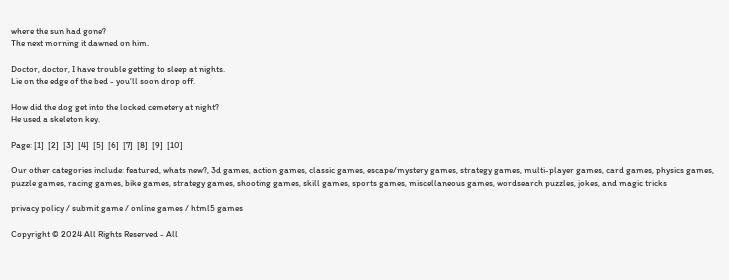where the sun had gone?
The next morning it dawned on him.

Doctor, doctor, I have trouble getting to sleep at nights.
Lie on the edge of the bed - you'll soon drop off.

How did the dog get into the locked cemetery at night?
He used a skeleton key.

Page: [1]  [2]  [3]  [4]  [5]  [6]  [7]  [8]  [9]  [10]

Our other categories include: featured, whats new?, 3d games, action games, classic games, escape/mystery games, strategy games, multi-player games, card games, physics games, puzzle games, racing games, bike games, strategy games, shooting games, skill games, sports games, miscellaneous games, wordsearch puzzles, jokes, and magic tricks

privacy policy / submit game / online games / html5 games

Copyright © 2024 All Rights Reserved - All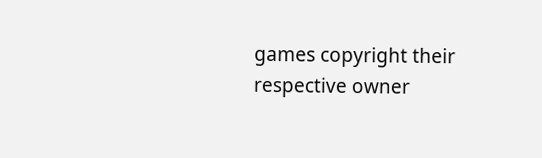games copyright their respective owner